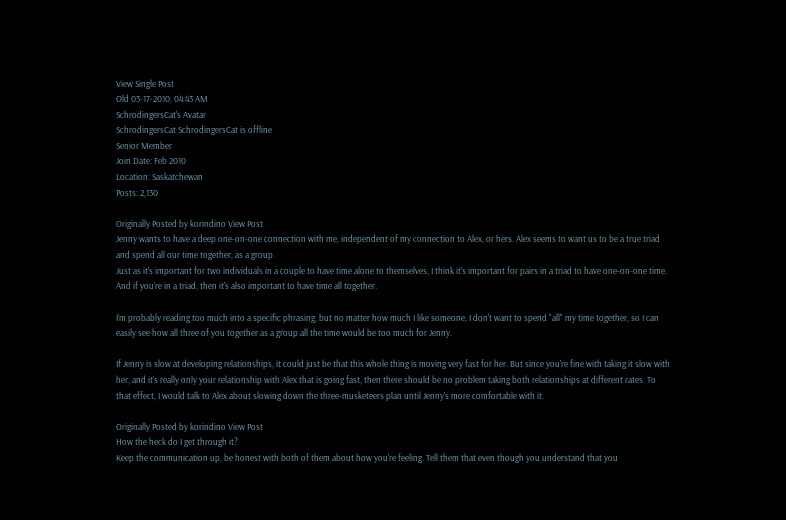View Single Post
Old 03-17-2010, 04:43 AM
SchrodingersCat's Avatar
SchrodingersCat SchrodingersCat is offline
Senior Member
Join Date: Feb 2010
Location: Saskatchewan
Posts: 2,130

Originally Posted by korindino View Post
Jenny wants to have a deep one-on-one connection with me, independent of my connection to Alex, or hers. Alex seems to want us to be a true triad and spend all our time together, as a group.
Just as it's important for two individuals in a couple to have time alone to themselves, I think it's important for pairs in a triad to have one-on-one time. And if you're in a triad, then it's also important to have time all together.

I'm probably reading too much into a specific phrasing, but no matter how much I like someone, I don't want to spend "all" my time together, so I can easily see how all three of you together as a group all the time would be too much for Jenny.

If Jenny is slow at developing relationships, it could just be that this whole thing is moving very fast for her. But since you're fine with taking it slow with her, and it's really only your relationship with Alex that is going fast, then there should be no problem taking both relationships at different rates. To that effect, I would talk to Alex about slowing down the three-musketeers plan until Jenny's more comfortable with it.

Originally Posted by korindino View Post
How the heck do I get through it?
Keep the communication up, be honest with both of them about how you're feeling. Tell them that even though you understand that you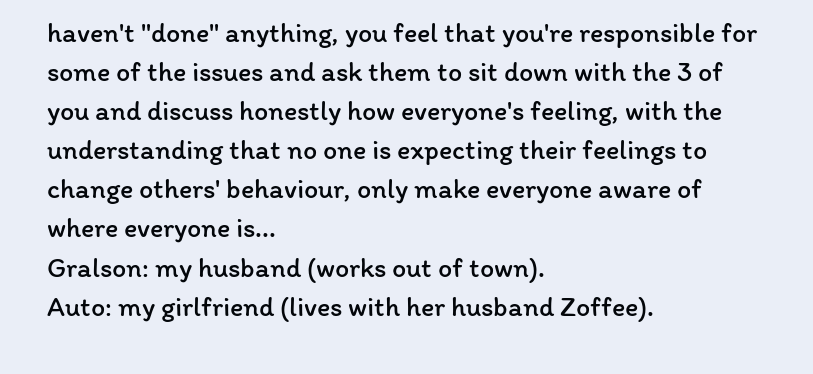haven't "done" anything, you feel that you're responsible for some of the issues and ask them to sit down with the 3 of you and discuss honestly how everyone's feeling, with the understanding that no one is expecting their feelings to change others' behaviour, only make everyone aware of where everyone is...
Gralson: my husband (works out of town).
Auto: my girlfriend (lives with her husband Zoffee).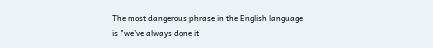The most dangerous phrase in the English language is "we've always done it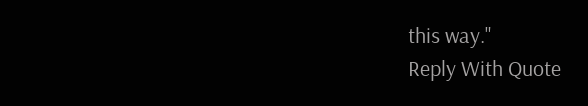this way."
Reply With Quote